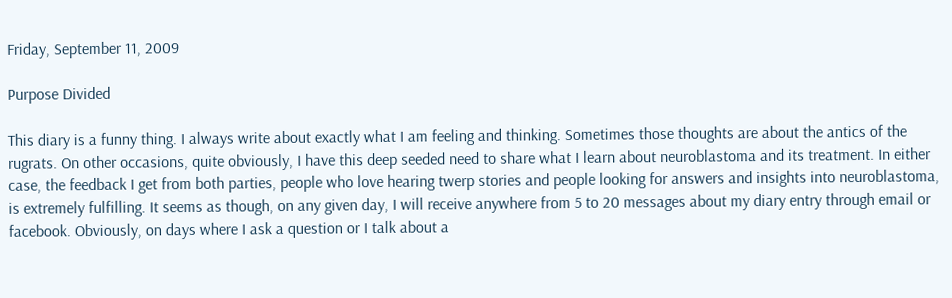Friday, September 11, 2009

Purpose Divided

This diary is a funny thing. I always write about exactly what I am feeling and thinking. Sometimes those thoughts are about the antics of the rugrats. On other occasions, quite obviously, I have this deep seeded need to share what I learn about neuroblastoma and its treatment. In either case, the feedback I get from both parties, people who love hearing twerp stories and people looking for answers and insights into neuroblastoma, is extremely fulfilling. It seems as though, on any given day, I will receive anywhere from 5 to 20 messages about my diary entry through email or facebook. Obviously, on days where I ask a question or I talk about a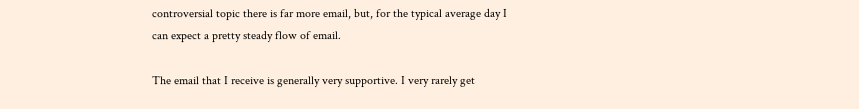controversial topic there is far more email, but, for the typical average day I can expect a pretty steady flow of email.

The email that I receive is generally very supportive. I very rarely get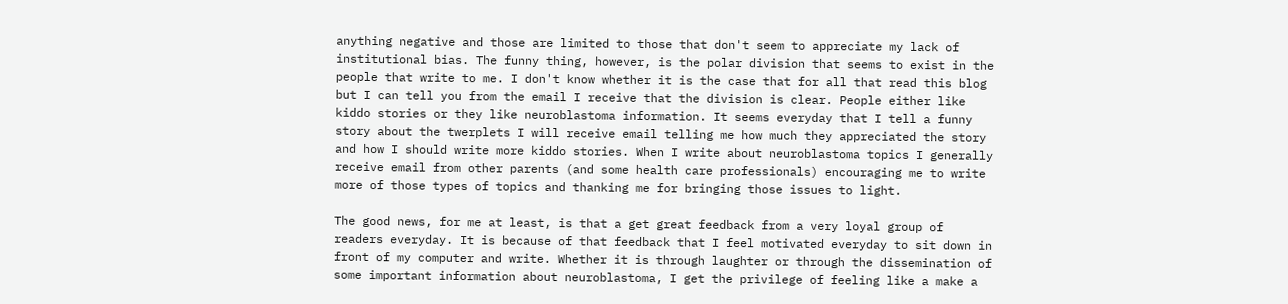anything negative and those are limited to those that don't seem to appreciate my lack of institutional bias. The funny thing, however, is the polar division that seems to exist in the people that write to me. I don't know whether it is the case that for all that read this blog but I can tell you from the email I receive that the division is clear. People either like kiddo stories or they like neuroblastoma information. It seems everyday that I tell a funny story about the twerplets I will receive email telling me how much they appreciated the story and how I should write more kiddo stories. When I write about neuroblastoma topics I generally receive email from other parents (and some health care professionals) encouraging me to write more of those types of topics and thanking me for bringing those issues to light.

The good news, for me at least, is that a get great feedback from a very loyal group of readers everyday. It is because of that feedback that I feel motivated everyday to sit down in front of my computer and write. Whether it is through laughter or through the dissemination of some important information about neuroblastoma, I get the privilege of feeling like a make a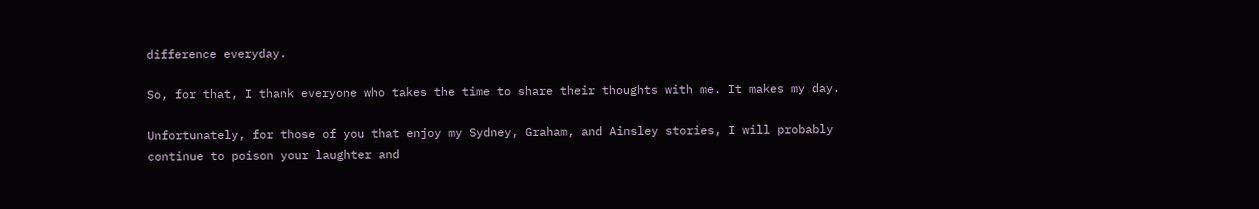difference everyday.

So, for that, I thank everyone who takes the time to share their thoughts with me. It makes my day.

Unfortunately, for those of you that enjoy my Sydney, Graham, and Ainsley stories, I will probably continue to poison your laughter and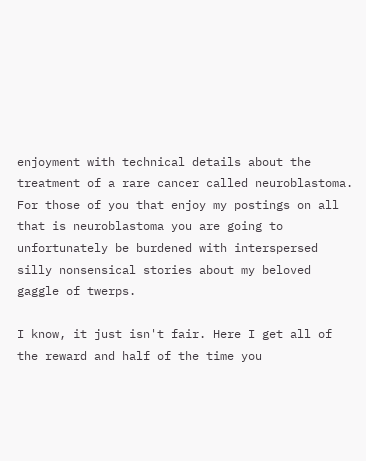enjoyment with technical details about the treatment of a rare cancer called neuroblastoma. For those of you that enjoy my postings on all that is neuroblastoma you are going to unfortunately be burdened with interspersed silly nonsensical stories about my beloved gaggle of twerps.

I know, it just isn't fair. Here I get all of the reward and half of the time you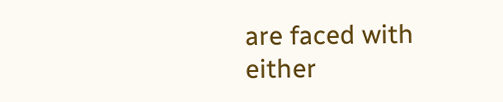are faced with either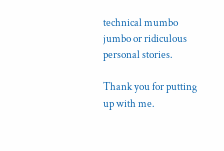technical mumbo jumbo or ridiculous personal stories.

Thank you for putting up with me.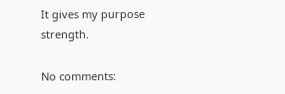It gives my purpose strength.

No comments: